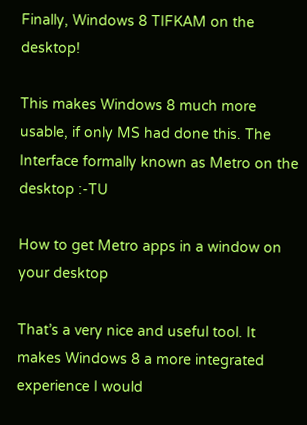Finally, Windows 8 TIFKAM on the desktop!

This makes Windows 8 much more usable, if only MS had done this. The Interface formally known as Metro on the desktop :-TU

How to get Metro apps in a window on your desktop

That’s a very nice and useful tool. It makes Windows 8 a more integrated experience I would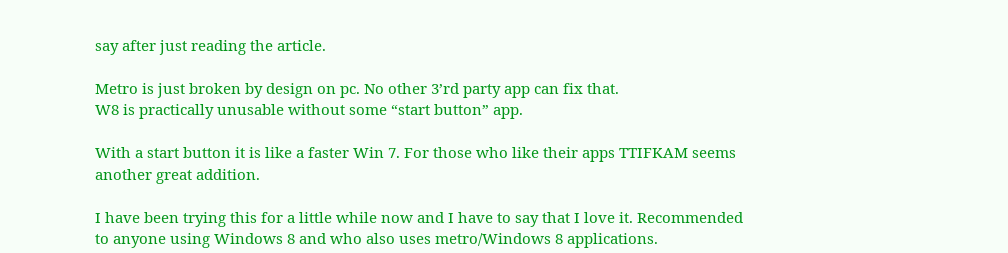say after just reading the article.

Metro is just broken by design on pc. No other 3’rd party app can fix that.
W8 is practically unusable without some “start button” app.

With a start button it is like a faster Win 7. For those who like their apps TTIFKAM seems another great addition.

I have been trying this for a little while now and I have to say that I love it. Recommended to anyone using Windows 8 and who also uses metro/Windows 8 applications.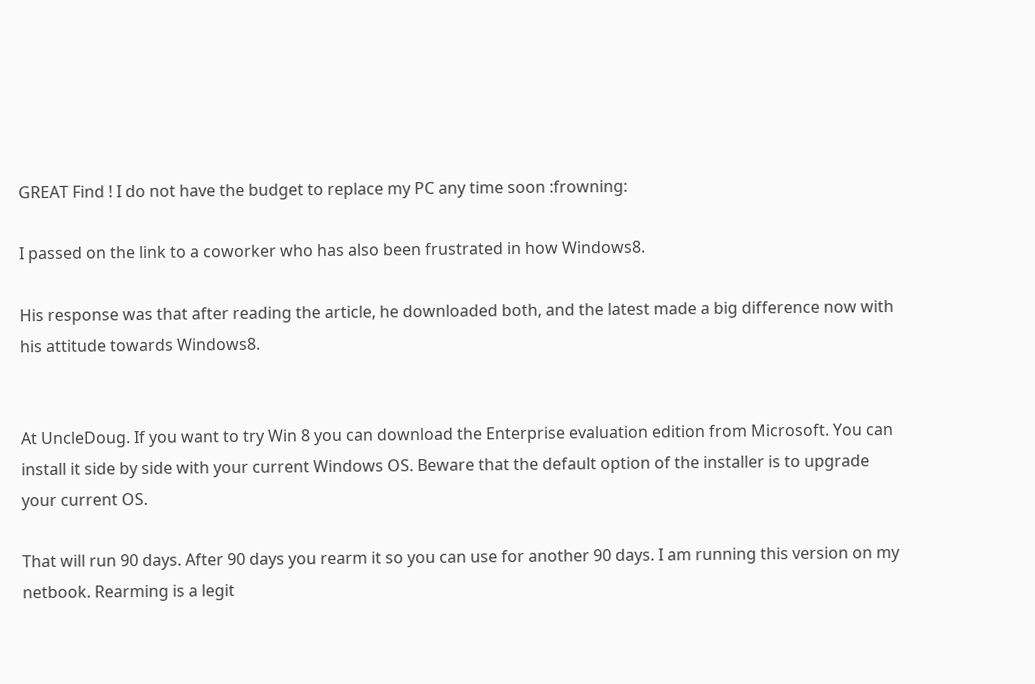GREAT Find ! I do not have the budget to replace my PC any time soon :frowning:

I passed on the link to a coworker who has also been frustrated in how Windows8.

His response was that after reading the article, he downloaded both, and the latest made a big difference now with his attitude towards Windows8.


At UncleDoug. If you want to try Win 8 you can download the Enterprise evaluation edition from Microsoft. You can install it side by side with your current Windows OS. Beware that the default option of the installer is to upgrade your current OS.

That will run 90 days. After 90 days you rearm it so you can use for another 90 days. I am running this version on my netbook. Rearming is a legit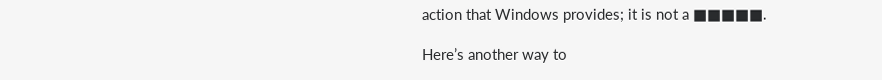action that Windows provides; it is not a ■■■■■.

Here’s another way to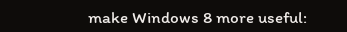make Windows 8 more useful: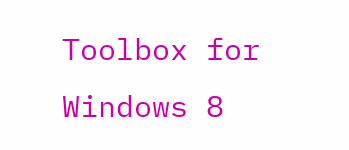Toolbox for Windows 8